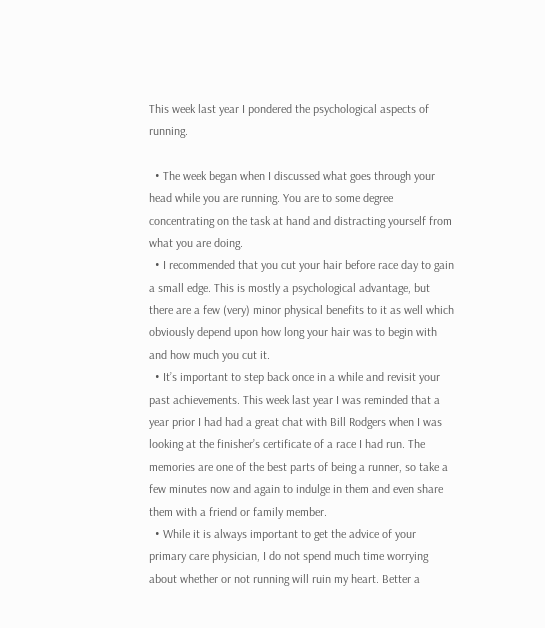This week last year I pondered the psychological aspects of running.

  • The week began when I discussed what goes through your head while you are running. You are to some degree concentrating on the task at hand and distracting yourself from what you are doing.
  • I recommended that you cut your hair before race day to gain a small edge. This is mostly a psychological advantage, but there are a few (very) minor physical benefits to it as well which obviously depend upon how long your hair was to begin with and how much you cut it.
  • It’s important to step back once in a while and revisit your past achievements. This week last year I was reminded that a year prior I had had a great chat with Bill Rodgers when I was looking at the finisher’s certificate of a race I had run. The memories are one of the best parts of being a runner, so take a few minutes now and again to indulge in them and even share them with a friend or family member.
  • While it is always important to get the advice of your primary care physician, I do not spend much time worrying about whether or not running will ruin my heart. Better a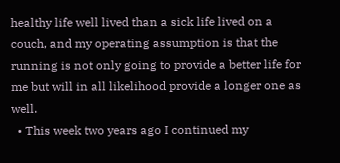healthy life well lived than a sick life lived on a couch, and my operating assumption is that the running is not only going to provide a better life for me but will in all likelihood provide a longer one as well.
  • This week two years ago I continued my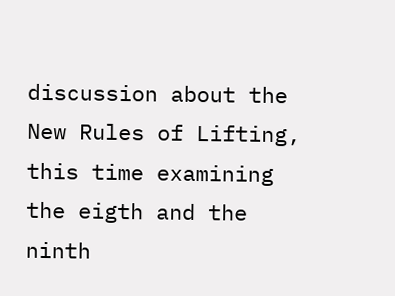discussion about the New Rules of Lifting, this time examining the eigth and the ninth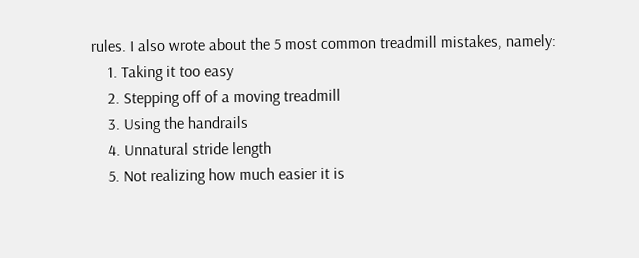rules. I also wrote about the 5 most common treadmill mistakes, namely:
    1. Taking it too easy
    2. Stepping off of a moving treadmill
    3. Using the handrails
    4. Unnatural stride length
    5. Not realizing how much easier it is